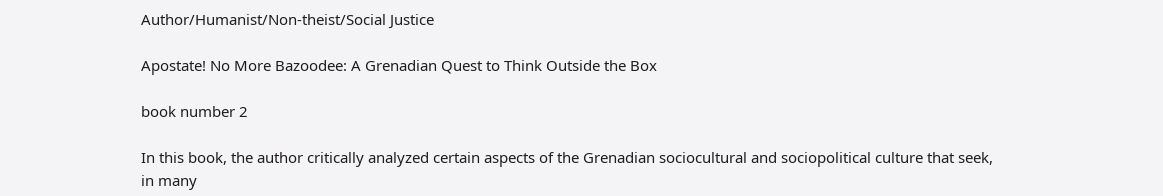Author/Humanist/Non-theist/Social Justice

Apostate! No More Bazoodee: A Grenadian Quest to Think Outside the Box

book number 2

In this book, the author critically analyzed certain aspects of the Grenadian sociocultural and sociopolitical culture that seek, in many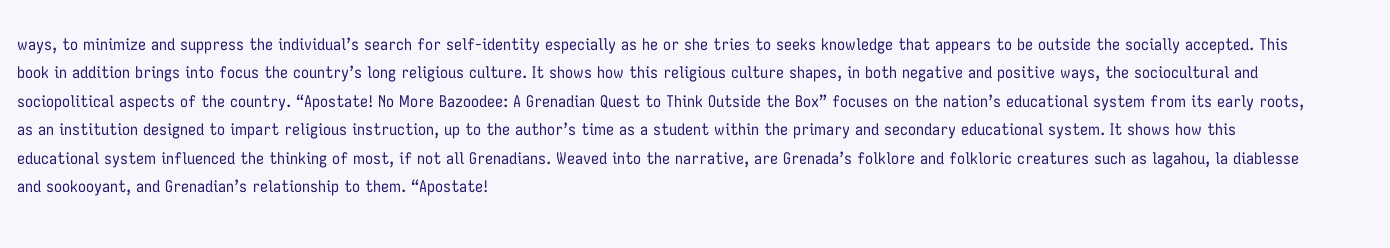ways, to minimize and suppress the individual’s search for self-identity especially as he or she tries to seeks knowledge that appears to be outside the socially accepted. This book in addition brings into focus the country’s long religious culture. It shows how this religious culture shapes, in both negative and positive ways, the sociocultural and sociopolitical aspects of the country. “Apostate! No More Bazoodee: A Grenadian Quest to Think Outside the Box” focuses on the nation’s educational system from its early roots, as an institution designed to impart religious instruction, up to the author’s time as a student within the primary and secondary educational system. It shows how this educational system influenced the thinking of most, if not all Grenadians. Weaved into the narrative, are Grenada’s folklore and folkloric creatures such as lagahou, la diablesse and sookooyant, and Grenadian’s relationship to them. “Apostate!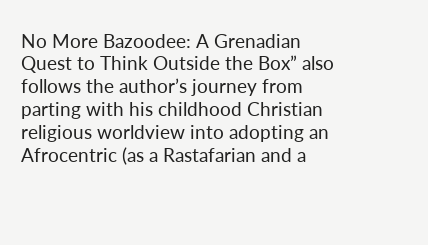No More Bazoodee: A Grenadian Quest to Think Outside the Box” also follows the author’s journey from parting with his childhood Christian religious worldview into adopting an Afrocentric (as a Rastafarian and a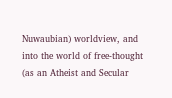Nuwaubian) worldview, and into the world of free-thought (as an Atheist and Secular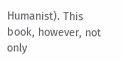Humanist). This book, however, not only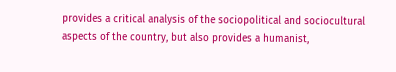provides a critical analysis of the sociopolitical and sociocultural aspects of the country, but also provides a humanist,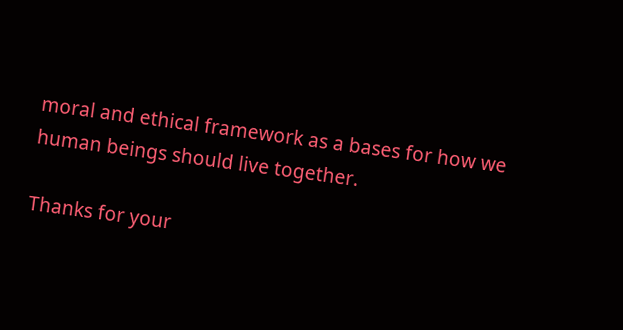moral and ethical framework as a bases for how we human beings should live together.

Thanks for your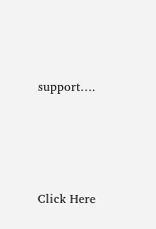support….





Click Here